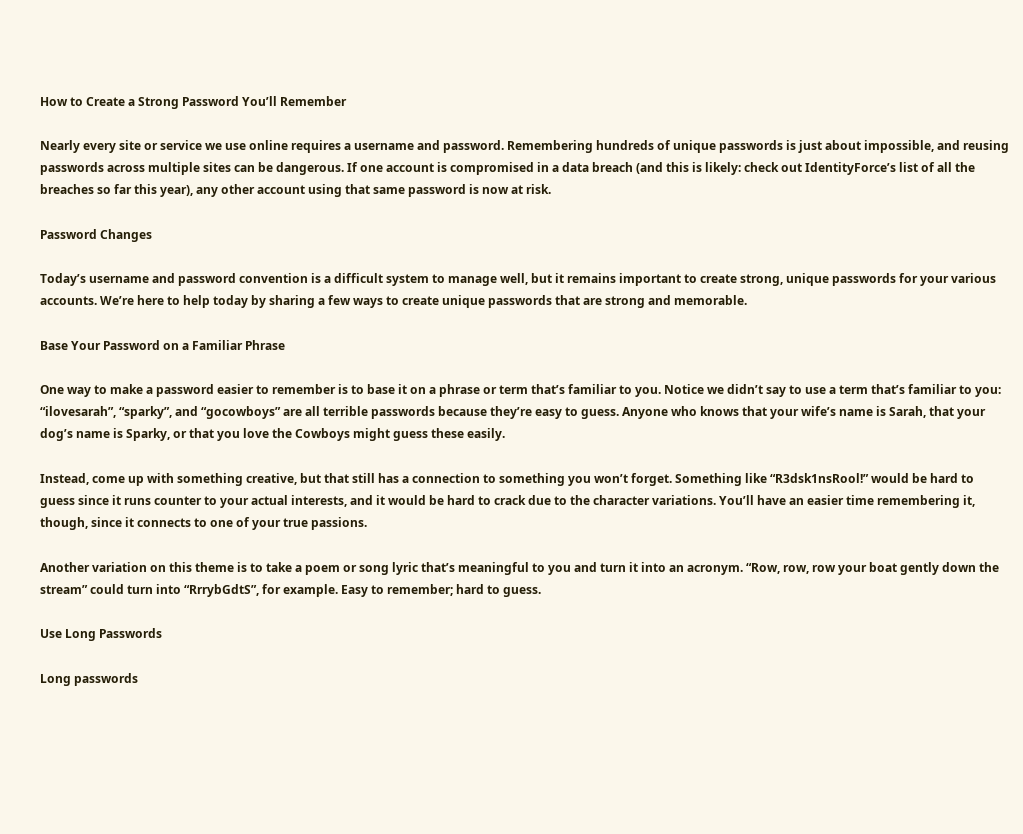How to Create a Strong Password You’ll Remember

Nearly every site or service we use online requires a username and password. Remembering hundreds of unique passwords is just about impossible, and reusing passwords across multiple sites can be dangerous. If one account is compromised in a data breach (and this is likely: check out IdentityForce’s list of all the breaches so far this year), any other account using that same password is now at risk.

Password Changes

Today’s username and password convention is a difficult system to manage well, but it remains important to create strong, unique passwords for your various accounts. We’re here to help today by sharing a few ways to create unique passwords that are strong and memorable.

Base Your Password on a Familiar Phrase

One way to make a password easier to remember is to base it on a phrase or term that’s familiar to you. Notice we didn’t say to use a term that’s familiar to you: “ilovesarah”, “sparky”, and “gocowboys” are all terrible passwords because they’re easy to guess. Anyone who knows that your wife’s name is Sarah, that your dog’s name is Sparky, or that you love the Cowboys might guess these easily.

Instead, come up with something creative, but that still has a connection to something you won’t forget. Something like “R3dsk1nsRool!” would be hard to guess since it runs counter to your actual interests, and it would be hard to crack due to the character variations. You’ll have an easier time remembering it, though, since it connects to one of your true passions.

Another variation on this theme is to take a poem or song lyric that’s meaningful to you and turn it into an acronym. “Row, row, row your boat gently down the stream” could turn into “RrrybGdtS”, for example. Easy to remember; hard to guess.

Use Long Passwords

Long passwords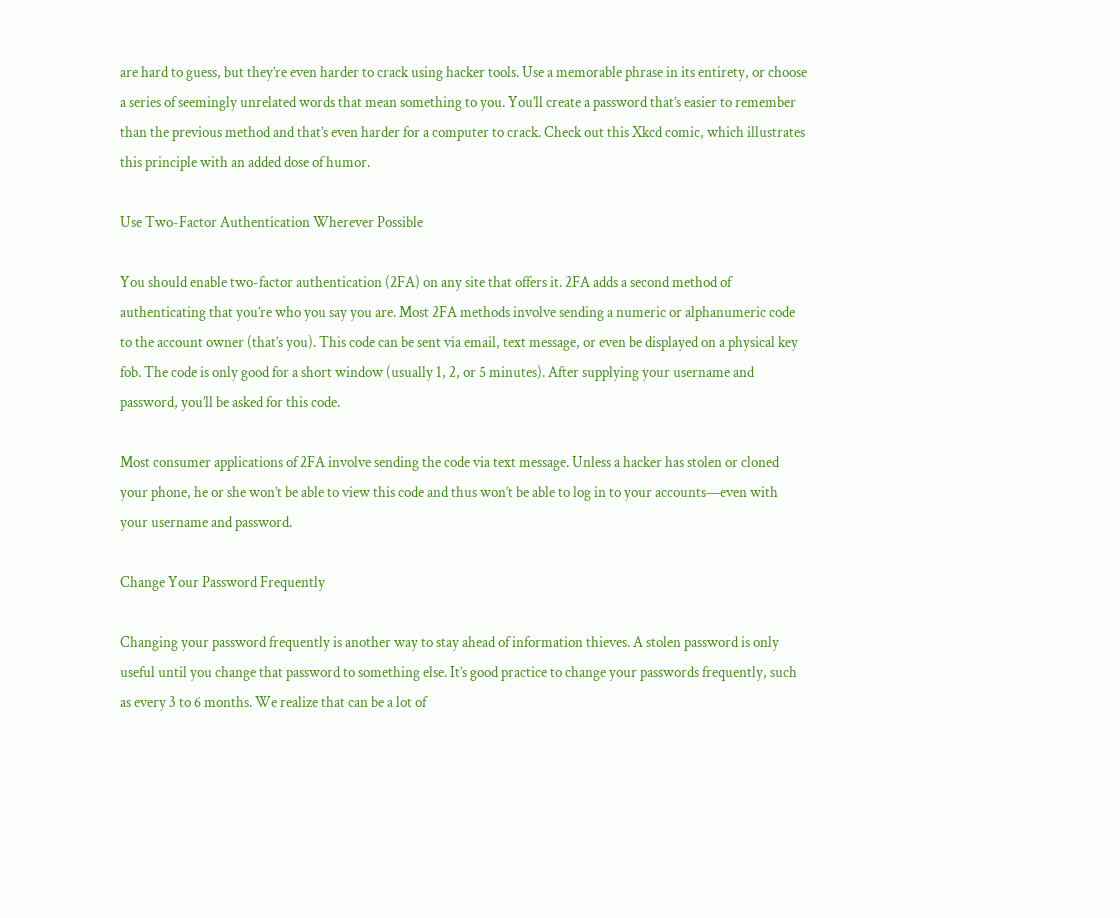are hard to guess, but they’re even harder to crack using hacker tools. Use a memorable phrase in its entirety, or choose a series of seemingly unrelated words that mean something to you. You’ll create a password that’s easier to remember than the previous method and that’s even harder for a computer to crack. Check out this Xkcd comic, which illustrates this principle with an added dose of humor.

Use Two-Factor Authentication Wherever Possible

You should enable two-factor authentication (2FA) on any site that offers it. 2FA adds a second method of authenticating that you’re who you say you are. Most 2FA methods involve sending a numeric or alphanumeric code to the account owner (that’s you). This code can be sent via email, text message, or even be displayed on a physical key fob. The code is only good for a short window (usually 1, 2, or 5 minutes). After supplying your username and password, you’ll be asked for this code.

Most consumer applications of 2FA involve sending the code via text message. Unless a hacker has stolen or cloned your phone, he or she won’t be able to view this code and thus won’t be able to log in to your accounts—even with your username and password.

Change Your Password Frequently

Changing your password frequently is another way to stay ahead of information thieves. A stolen password is only useful until you change that password to something else. It’s good practice to change your passwords frequently, such as every 3 to 6 months. We realize that can be a lot of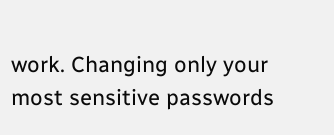work. Changing only your most sensitive passwords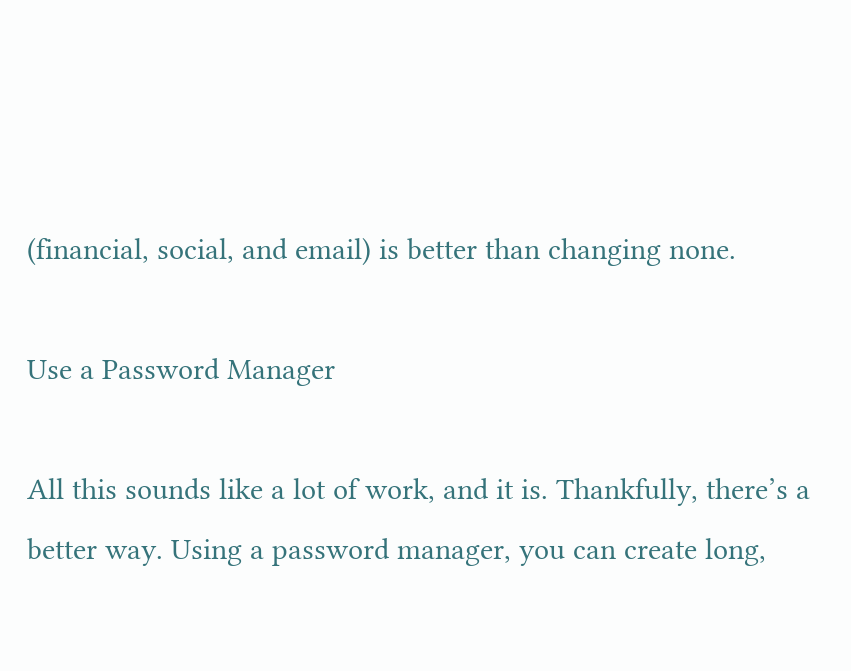(financial, social, and email) is better than changing none.

Use a Password Manager

All this sounds like a lot of work, and it is. Thankfully, there’s a better way. Using a password manager, you can create long,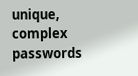unique, complex passwords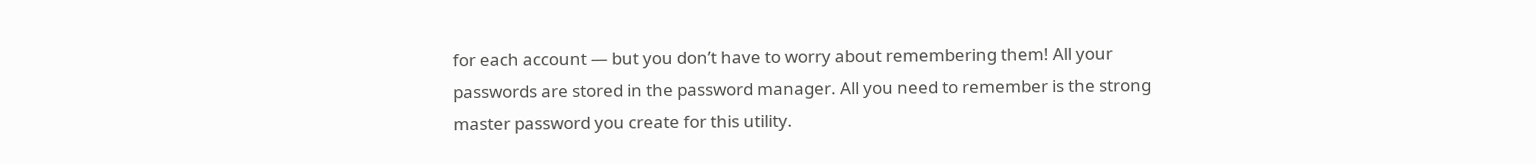for each account — but you don’t have to worry about remembering them! All your passwords are stored in the password manager. All you need to remember is the strong master password you create for this utility.